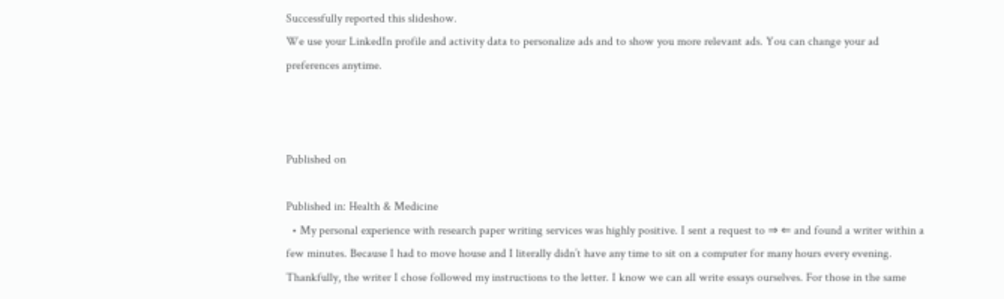Successfully reported this slideshow.
We use your LinkedIn profile and activity data to personalize ads and to show you more relevant ads. You can change your ad preferences anytime.



Published on

Published in: Health & Medicine
  • My personal experience with research paper writing services was highly positive. I sent a request to ⇒ ⇐ and found a writer within a few minutes. Because I had to move house and I literally didn’t have any time to sit on a computer for many hours every evening. Thankfully, the writer I chose followed my instructions to the letter. I know we can all write essays ourselves. For those in the same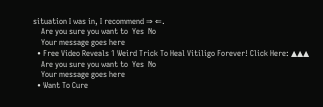situation I was in, I recommend ⇒ ⇐.
    Are you sure you want to  Yes  No
    Your message goes here
  • Free Video Reveals 1 Weird Trick To Heal Vitiligo Forever! Click Here: ▲▲▲
    Are you sure you want to  Yes  No
    Your message goes here
  • Want To Cure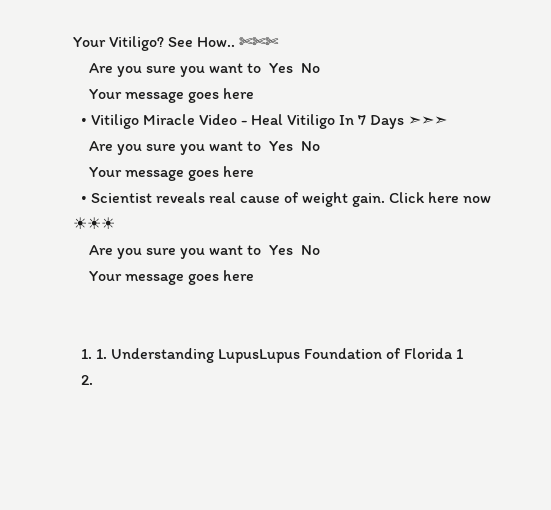Your Vitiligo? See How.. ✄✄✄
    Are you sure you want to  Yes  No
    Your message goes here
  • Vitiligo Miracle Video - Heal Vitiligo In 7 Days ➣➣➣
    Are you sure you want to  Yes  No
    Your message goes here
  • Scientist reveals real cause of weight gain. Click here now ☀☀☀
    Are you sure you want to  Yes  No
    Your message goes here


  1. 1. Understanding LupusLupus Foundation of Florida 1
  2.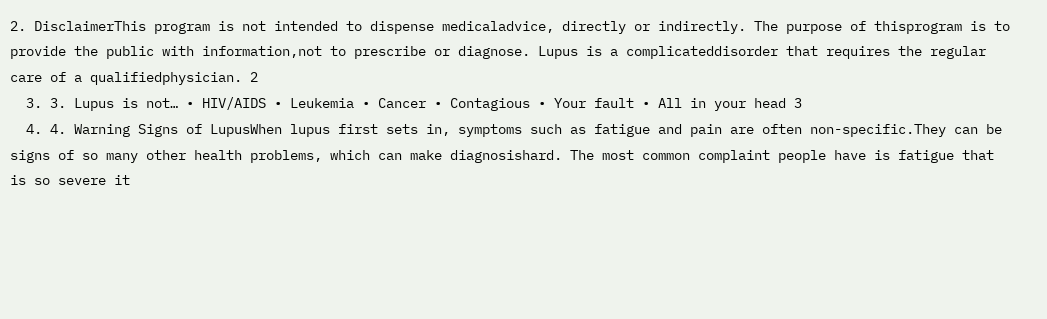2. DisclaimerThis program is not intended to dispense medicaladvice, directly or indirectly. The purpose of thisprogram is to provide the public with information,not to prescribe or diagnose. Lupus is a complicateddisorder that requires the regular care of a qualifiedphysician. 2
  3. 3. Lupus is not… • HIV/AIDS • Leukemia • Cancer • Contagious • Your fault • All in your head 3
  4. 4. Warning Signs of LupusWhen lupus first sets in, symptoms such as fatigue and pain are often non-specific.They can be signs of so many other health problems, which can make diagnosishard. The most common complaint people have is fatigue that is so severe it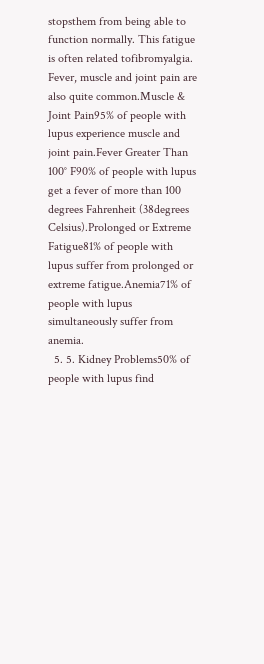stopsthem from being able to function normally. This fatigue is often related tofibromyalgia. Fever, muscle and joint pain are also quite common.Muscle & Joint Pain95% of people with lupus experience muscle and joint pain.Fever Greater Than 100° F90% of people with lupus get a fever of more than 100 degrees Fahrenheit (38degrees Celsius).Prolonged or Extreme Fatigue81% of people with lupus suffer from prolonged or extreme fatigue.Anemia71% of people with lupus simultaneously suffer from anemia.
  5. 5. Kidney Problems50% of people with lupus find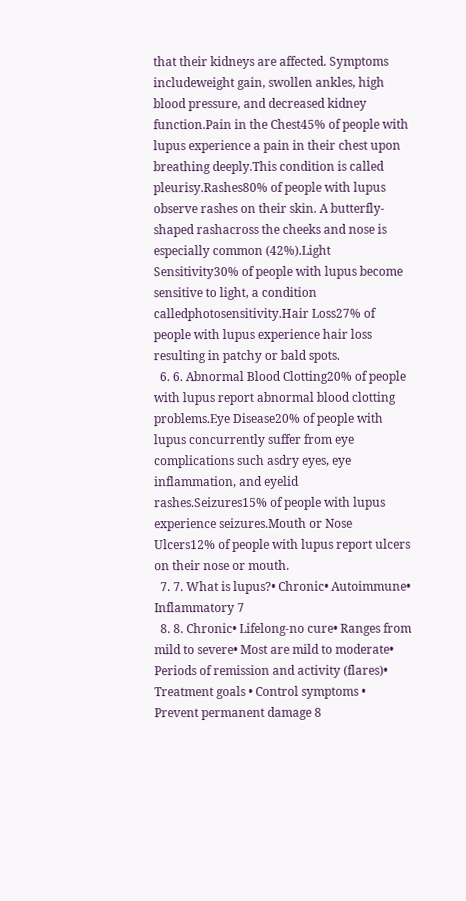that their kidneys are affected. Symptoms includeweight gain, swollen ankles, high blood pressure, and decreased kidney function.Pain in the Chest45% of people with lupus experience a pain in their chest upon breathing deeply.This condition is called pleurisy.Rashes80% of people with lupus observe rashes on their skin. A butterfly-shaped rashacross the cheeks and nose is especially common (42%).Light Sensitivity30% of people with lupus become sensitive to light, a condition calledphotosensitivity.Hair Loss27% of people with lupus experience hair loss resulting in patchy or bald spots.
  6. 6. Abnormal Blood Clotting20% of people with lupus report abnormal blood clotting problems.Eye Disease20% of people with lupus concurrently suffer from eye complications such asdry eyes, eye inflammation, and eyelid rashes.Seizures15% of people with lupus experience seizures.Mouth or Nose Ulcers12% of people with lupus report ulcers on their nose or mouth.
  7. 7. What is lupus?• Chronic• Autoimmune• Inflammatory 7
  8. 8. Chronic• Lifelong-no cure• Ranges from mild to severe• Most are mild to moderate• Periods of remission and activity (flares)• Treatment goals • Control symptoms • Prevent permanent damage 8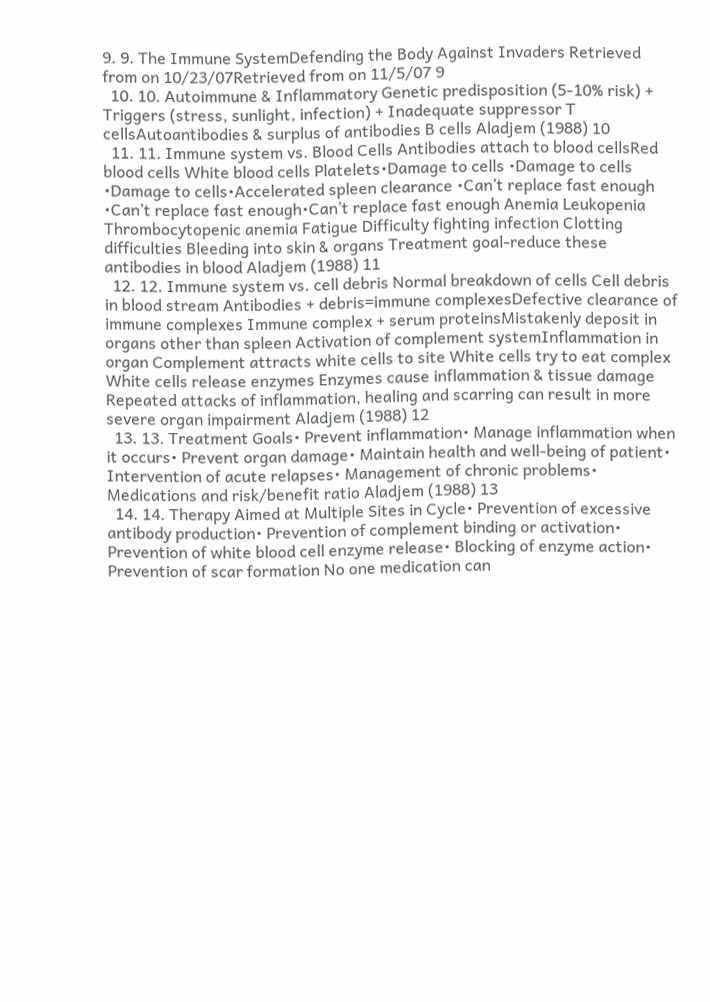9. 9. The Immune SystemDefending the Body Against Invaders Retrieved from on 10/23/07Retrieved from on 11/5/07 9
  10. 10. Autoimmune & Inflammatory Genetic predisposition (5-10% risk) + Triggers (stress, sunlight, infection) + Inadequate suppressor T cellsAutoantibodies & surplus of antibodies B cells Aladjem (1988) 10
  11. 11. Immune system vs. Blood Cells Antibodies attach to blood cellsRed blood cells White blood cells Platelets•Damage to cells •Damage to cells •Damage to cells•Accelerated spleen clearance •Can’t replace fast enough •Can’t replace fast enough•Can’t replace fast enough Anemia Leukopenia Thrombocytopenic anemia Fatigue Difficulty fighting infection Clotting difficulties Bleeding into skin & organs Treatment goal-reduce these antibodies in blood Aladjem (1988) 11
  12. 12. Immune system vs. cell debris Normal breakdown of cells Cell debris in blood stream Antibodies + debris=immune complexesDefective clearance of immune complexes Immune complex + serum proteinsMistakenly deposit in organs other than spleen Activation of complement systemInflammation in organ Complement attracts white cells to site White cells try to eat complex White cells release enzymes Enzymes cause inflammation & tissue damage Repeated attacks of inflammation, healing and scarring can result in more severe organ impairment Aladjem (1988) 12
  13. 13. Treatment Goals• Prevent inflammation• Manage inflammation when it occurs• Prevent organ damage• Maintain health and well-being of patient• Intervention of acute relapses• Management of chronic problems• Medications and risk/benefit ratio Aladjem (1988) 13
  14. 14. Therapy Aimed at Multiple Sites in Cycle• Prevention of excessive antibody production• Prevention of complement binding or activation• Prevention of white blood cell enzyme release• Blocking of enzyme action• Prevention of scar formation No one medication can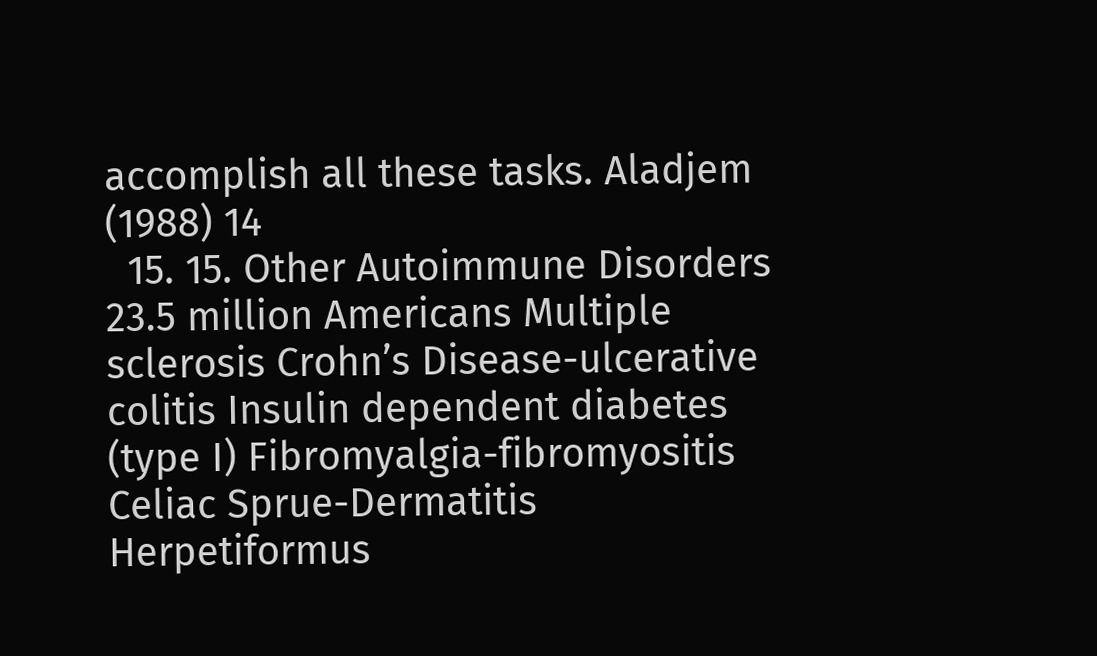accomplish all these tasks. Aladjem (1988) 14
  15. 15. Other Autoimmune Disorders 23.5 million Americans Multiple sclerosis Crohn’s Disease-ulcerative colitis Insulin dependent diabetes (type I) Fibromyalgia-fibromyositis Celiac Sprue-Dermatitis Herpetiformus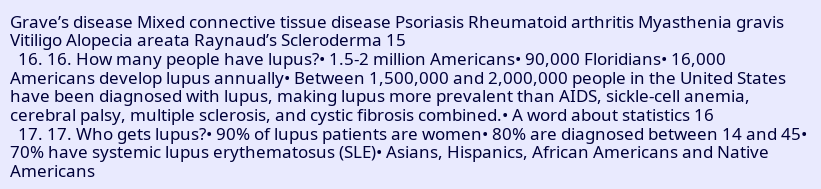Grave’s disease Mixed connective tissue disease Psoriasis Rheumatoid arthritis Myasthenia gravis Vitiligo Alopecia areata Raynaud’s Scleroderma 15
  16. 16. How many people have lupus?• 1.5-2 million Americans• 90,000 Floridians• 16,000 Americans develop lupus annually• Between 1,500,000 and 2,000,000 people in the United States have been diagnosed with lupus, making lupus more prevalent than AIDS, sickle-cell anemia, cerebral palsy, multiple sclerosis, and cystic fibrosis combined.• A word about statistics 16
  17. 17. Who gets lupus?• 90% of lupus patients are women• 80% are diagnosed between 14 and 45• 70% have systemic lupus erythematosus (SLE)• Asians, Hispanics, African Americans and Native Americans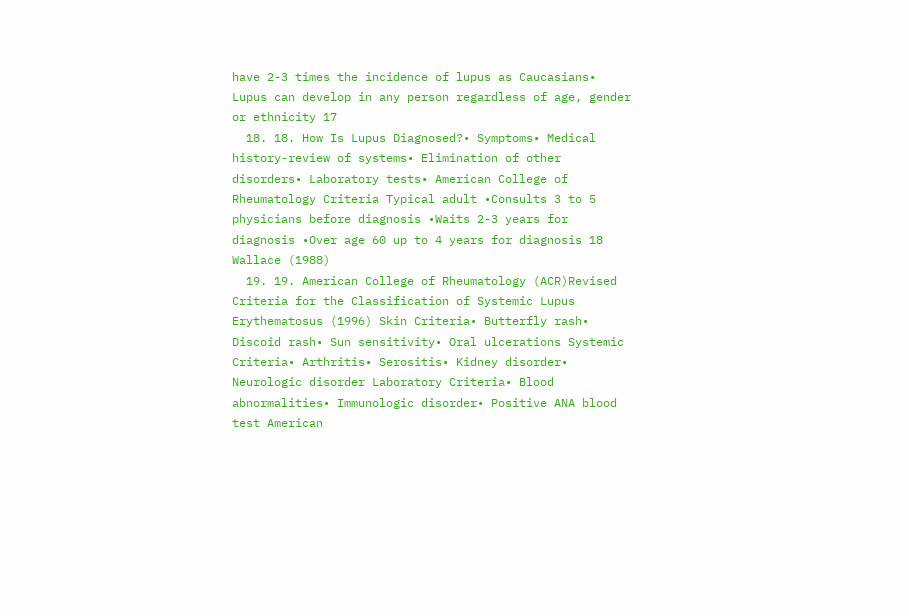have 2-3 times the incidence of lupus as Caucasians• Lupus can develop in any person regardless of age, gender or ethnicity 17
  18. 18. How Is Lupus Diagnosed?• Symptoms• Medical history-review of systems• Elimination of other disorders• Laboratory tests• American College of Rheumatology Criteria Typical adult •Consults 3 to 5 physicians before diagnosis •Waits 2-3 years for diagnosis •Over age 60 up to 4 years for diagnosis 18 Wallace (1988)
  19. 19. American College of Rheumatology (ACR)Revised Criteria for the Classification of Systemic Lupus Erythematosus (1996) Skin Criteria• Butterfly rash• Discoid rash• Sun sensitivity• Oral ulcerations Systemic Criteria• Arthritis• Serositis• Kidney disorder• Neurologic disorder Laboratory Criteria• Blood abnormalities• Immunologic disorder• Positive ANA blood test American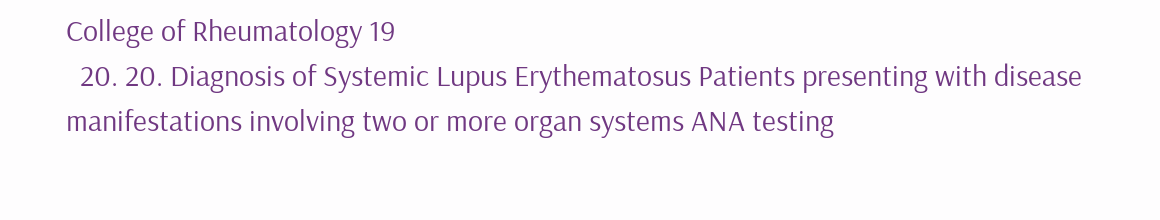College of Rheumatology 19
  20. 20. Diagnosis of Systemic Lupus Erythematosus Patients presenting with disease manifestations involving two or more organ systems ANA testing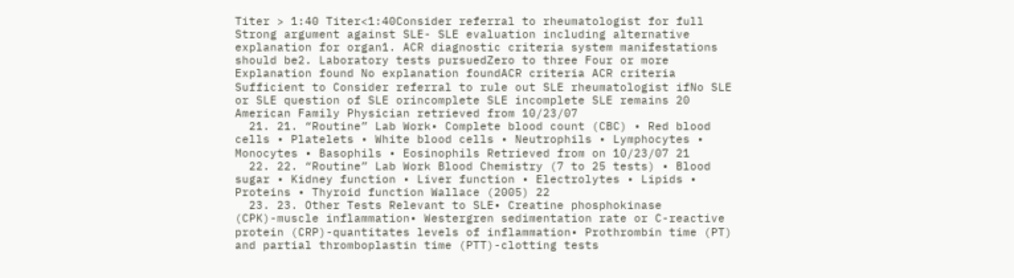Titer > 1:40 Titer<1:40Consider referral to rheumatologist for full Strong argument against SLE- SLE evaluation including alternative explanation for organ1. ACR diagnostic criteria system manifestations should be2. Laboratory tests pursuedZero to three Four or more Explanation found No explanation foundACR criteria ACR criteria Sufficient to Consider referral to rule out SLE rheumatologist ifNo SLE or SLE question of SLE orincomplete SLE incomplete SLE remains 20 American Family Physician retrieved from 10/23/07
  21. 21. “Routine” Lab Work• Complete blood count (CBC) • Red blood cells • Platelets • White blood cells • Neutrophils • Lymphocytes • Monocytes • Basophils • Eosinophils Retrieved from on 10/23/07 21
  22. 22. “Routine” Lab Work Blood Chemistry (7 to 25 tests) • Blood sugar • Kidney function • Liver function • Electrolytes • Lipids • Proteins • Thyroid function Wallace (2005) 22
  23. 23. Other Tests Relevant to SLE• Creatine phosphokinase (CPK)-muscle inflammation• Westergren sedimentation rate or C-reactive protein (CRP)-quantitates levels of inflammation• Prothrombin time (PT) and partial thromboplastin time (PTT)-clotting tests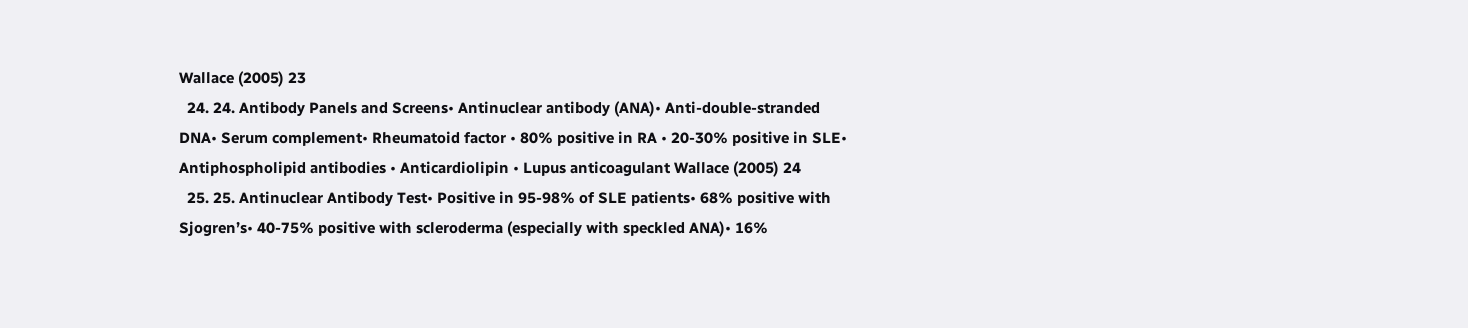Wallace (2005) 23
  24. 24. Antibody Panels and Screens• Antinuclear antibody (ANA)• Anti-double-stranded DNA• Serum complement• Rheumatoid factor • 80% positive in RA • 20-30% positive in SLE• Antiphospholipid antibodies • Anticardiolipin • Lupus anticoagulant Wallace (2005) 24
  25. 25. Antinuclear Antibody Test• Positive in 95-98% of SLE patients• 68% positive with Sjogren’s• 40-75% positive with scleroderma (especially with speckled ANA)• 16%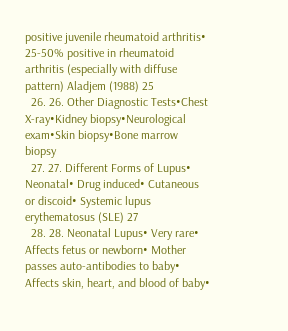positive juvenile rheumatoid arthritis• 25-50% positive in rheumatoid arthritis (especially with diffuse pattern) Aladjem (1988) 25
  26. 26. Other Diagnostic Tests•Chest X-ray•Kidney biopsy•Neurological exam•Skin biopsy•Bone marrow biopsy
  27. 27. Different Forms of Lupus• Neonatal• Drug induced• Cutaneous or discoid• Systemic lupus erythematosus (SLE) 27
  28. 28. Neonatal Lupus• Very rare• Affects fetus or newborn• Mother passes auto-antibodies to baby• Affects skin, heart, and blood of baby•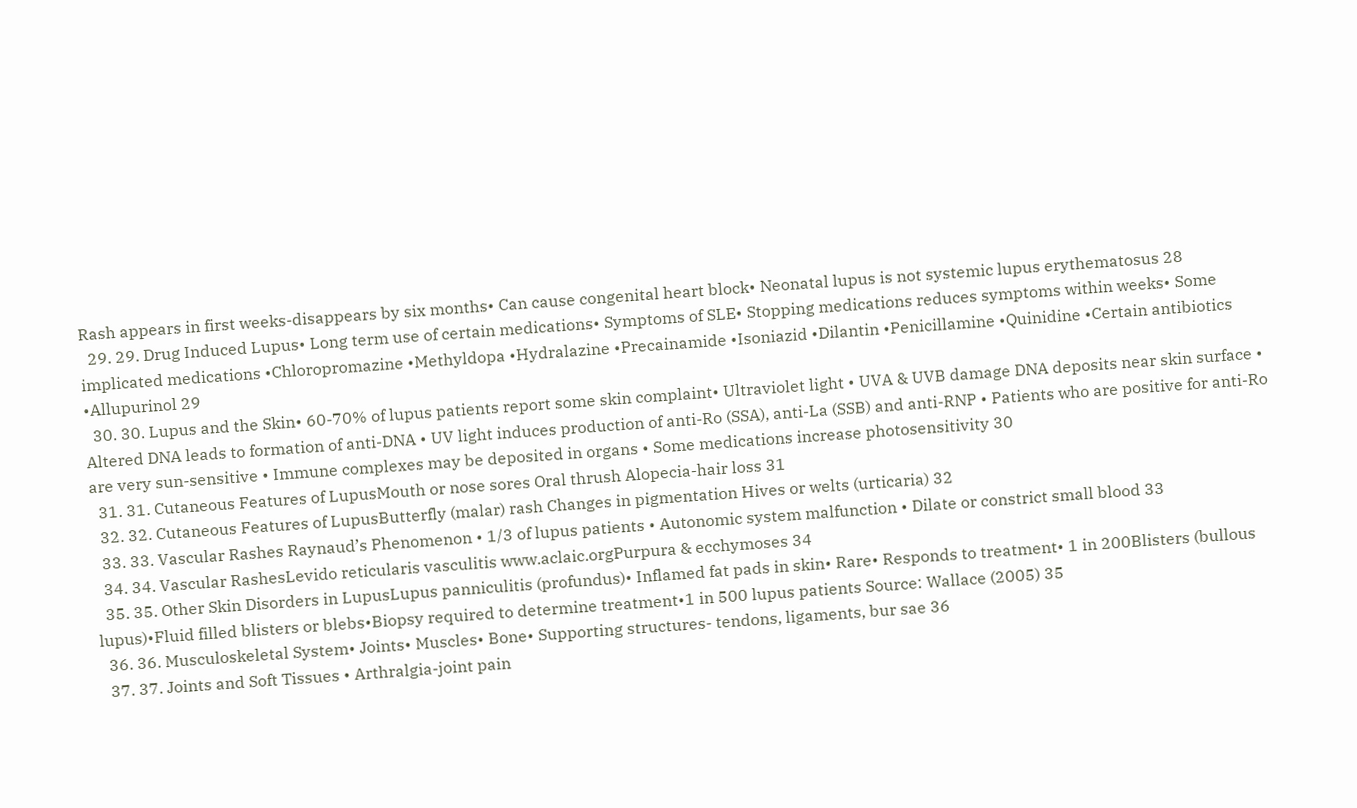Rash appears in first weeks-disappears by six months• Can cause congenital heart block• Neonatal lupus is not systemic lupus erythematosus 28
  29. 29. Drug Induced Lupus• Long term use of certain medications• Symptoms of SLE• Stopping medications reduces symptoms within weeks• Some implicated medications •Chloropromazine •Methyldopa •Hydralazine •Precainamide •Isoniazid •Dilantin •Penicillamine •Quinidine •Certain antibiotics •Allupurinol 29
  30. 30. Lupus and the Skin• 60-70% of lupus patients report some skin complaint• Ultraviolet light • UVA & UVB damage DNA deposits near skin surface • Altered DNA leads to formation of anti-DNA • UV light induces production of anti-Ro (SSA), anti-La (SSB) and anti-RNP • Patients who are positive for anti-Ro are very sun-sensitive • Immune complexes may be deposited in organs • Some medications increase photosensitivity 30
  31. 31. Cutaneous Features of LupusMouth or nose sores Oral thrush Alopecia-hair loss 31
  32. 32. Cutaneous Features of LupusButterfly (malar) rash Changes in pigmentation Hives or welts (urticaria) 32
  33. 33. Vascular Rashes Raynaud’s Phenomenon • 1/3 of lupus patients • Autonomic system malfunction • Dilate or constrict small blood 33
  34. 34. Vascular RashesLevido reticularis vasculitis www.aclaic.orgPurpura & ecchymoses 34
  35. 35. Other Skin Disorders in LupusLupus panniculitis (profundus)• Inflamed fat pads in skin• Rare• Responds to treatment• 1 in 200Blisters (bullous lupus)•Fluid filled blisters or blebs•Biopsy required to determine treatment•1 in 500 lupus patients Source: Wallace (2005) 35
  36. 36. Musculoskeletal System• Joints• Muscles• Bone• Supporting structures- tendons, ligaments, bur sae 36
  37. 37. Joints and Soft Tissues • Arthralgia-joint pain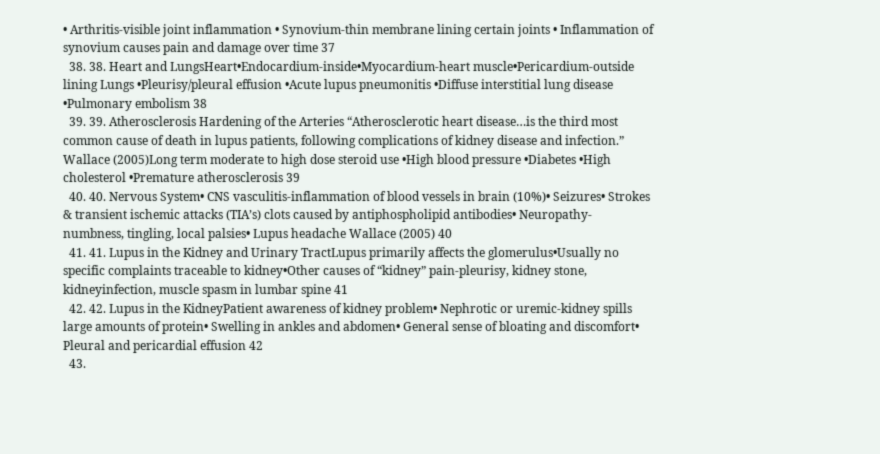• Arthritis-visible joint inflammation • Synovium-thin membrane lining certain joints • Inflammation of synovium causes pain and damage over time 37
  38. 38. Heart and LungsHeart•Endocardium-inside•Myocardium-heart muscle•Pericardium-outside lining Lungs •Pleurisy/pleural effusion •Acute lupus pneumonitis •Diffuse interstitial lung disease •Pulmonary embolism 38
  39. 39. Atherosclerosis Hardening of the Arteries “Atherosclerotic heart disease…is the third most common cause of death in lupus patients, following complications of kidney disease and infection.” Wallace (2005)Long term moderate to high dose steroid use •High blood pressure •Diabetes •High cholesterol •Premature atherosclerosis 39
  40. 40. Nervous System• CNS vasculitis-inflammation of blood vessels in brain (10%)• Seizures• Strokes & transient ischemic attacks (TIA’s) clots caused by antiphospholipid antibodies• Neuropathy- numbness, tingling, local palsies• Lupus headache Wallace (2005) 40
  41. 41. Lupus in the Kidney and Urinary TractLupus primarily affects the glomerulus•Usually no specific complaints traceable to kidney•Other causes of “kidney” pain-pleurisy, kidney stone, kidneyinfection, muscle spasm in lumbar spine 41
  42. 42. Lupus in the KidneyPatient awareness of kidney problem• Nephrotic or uremic-kidney spills large amounts of protein• Swelling in ankles and abdomen• General sense of bloating and discomfort• Pleural and pericardial effusion 42
  43.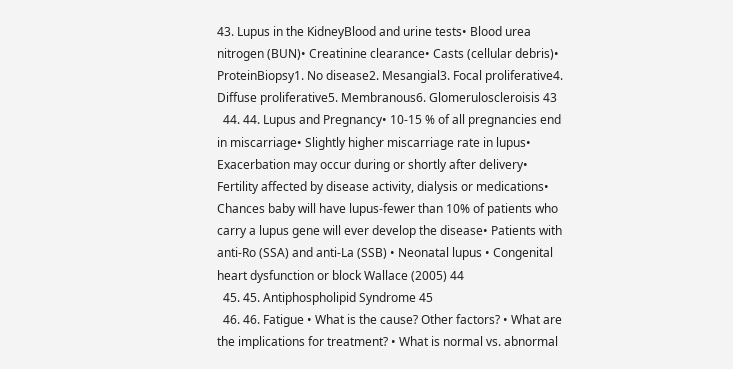43. Lupus in the KidneyBlood and urine tests• Blood urea nitrogen (BUN)• Creatinine clearance• Casts (cellular debris)• ProteinBiopsy1. No disease2. Mesangial3. Focal proliferative4. Diffuse proliferative5. Membranous6. Glomeruloscleroisis 43
  44. 44. Lupus and Pregnancy• 10-15 % of all pregnancies end in miscarriage• Slightly higher miscarriage rate in lupus• Exacerbation may occur during or shortly after delivery• Fertility affected by disease activity, dialysis or medications• Chances baby will have lupus-fewer than 10% of patients who carry a lupus gene will ever develop the disease• Patients with anti-Ro (SSA) and anti-La (SSB) • Neonatal lupus • Congenital heart dysfunction or block Wallace (2005) 44
  45. 45. Antiphospholipid Syndrome 45
  46. 46. Fatigue • What is the cause? Other factors? • What are the implications for treatment? • What is normal vs. abnormal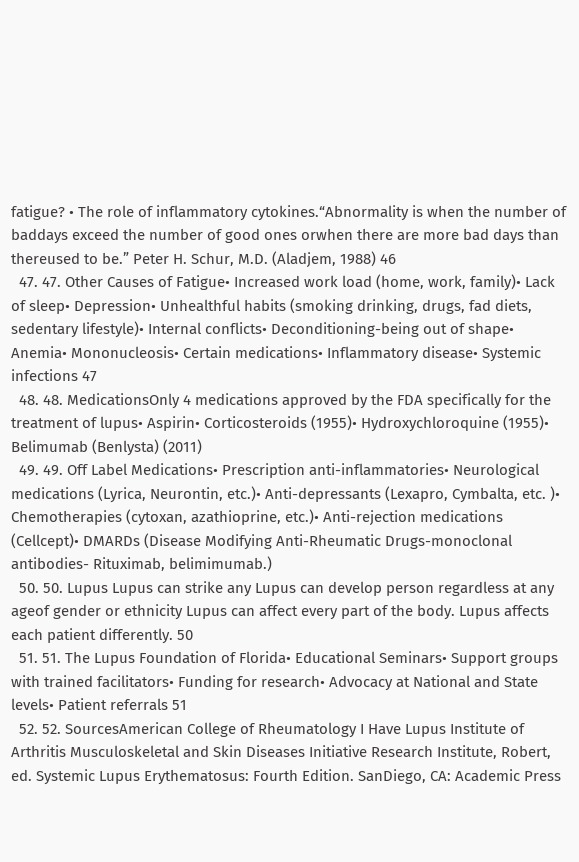fatigue? • The role of inflammatory cytokines.“Abnormality is when the number of baddays exceed the number of good ones orwhen there are more bad days than thereused to be.” Peter H. Schur, M.D. (Aladjem, 1988) 46
  47. 47. Other Causes of Fatigue• Increased work load (home, work, family)• Lack of sleep• Depression• Unhealthful habits (smoking drinking, drugs, fad diets, sedentary lifestyle)• Internal conflicts• Deconditioning-being out of shape• Anemia• Mononucleosis• Certain medications• Inflammatory disease• Systemic infections 47
  48. 48. MedicationsOnly 4 medications approved by the FDA specifically for the treatment of lupus• Aspirin• Corticosteroids (1955)• Hydroxychloroquine (1955)• Belimumab (Benlysta) (2011)
  49. 49. Off Label Medications• Prescription anti-inflammatories• Neurological medications (Lyrica, Neurontin, etc.)• Anti-depressants (Lexapro, Cymbalta, etc. )• Chemotherapies (cytoxan, azathioprine, etc.)• Anti-rejection medications (Cellcept)• DMARDs (Disease Modifying Anti-Rheumatic Drugs-monoclonal antibodies- Rituximab, belimimumab.)
  50. 50. Lupus Lupus can strike any Lupus can develop person regardless at any ageof gender or ethnicity Lupus can affect every part of the body. Lupus affects each patient differently. 50
  51. 51. The Lupus Foundation of Florida• Educational Seminars• Support groups with trained facilitators• Funding for research• Advocacy at National and State levels• Patient referrals 51
  52. 52. SourcesAmerican College of Rheumatology I Have Lupus Institute of Arthritis Musculoskeletal and Skin Diseases Initiative Research Institute, Robert, ed. Systemic Lupus Erythematosus: Fourth Edition. SanDiego, CA: Academic Press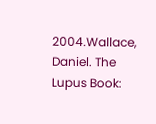2004.Wallace, Daniel. The Lupus Book: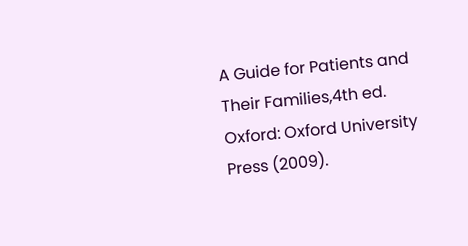A Guide for Patients and Their Families,4th ed. Oxford: Oxford University Press (2009).